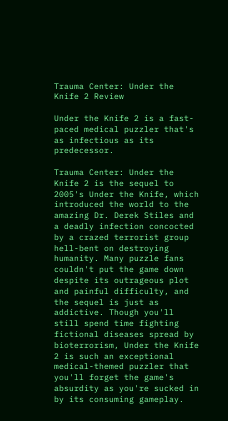Trauma Center: Under the Knife 2 Review

Under the Knife 2 is a fast-paced medical puzzler that's as infectious as its predecessor.

Trauma Center: Under the Knife 2 is the sequel to 2005's Under the Knife, which introduced the world to the amazing Dr. Derek Stiles and a deadly infection concocted by a crazed terrorist group hell-bent on destroying humanity. Many puzzle fans couldn't put the game down despite its outrageous plot and painful difficulty, and the sequel is just as addictive. Though you'll still spend time fighting fictional diseases spread by bioterrorism, Under the Knife 2 is such an exceptional medical-themed puzzler that you'll forget the game's absurdity as you're sucked in by its consuming gameplay.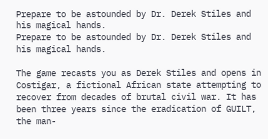Prepare to be astounded by Dr. Derek Stiles and his magical hands.
Prepare to be astounded by Dr. Derek Stiles and his magical hands.

The game recasts you as Derek Stiles and opens in Costigar, a fictional African state attempting to recover from decades of brutal civil war. It has been three years since the eradication of GUILT, the man-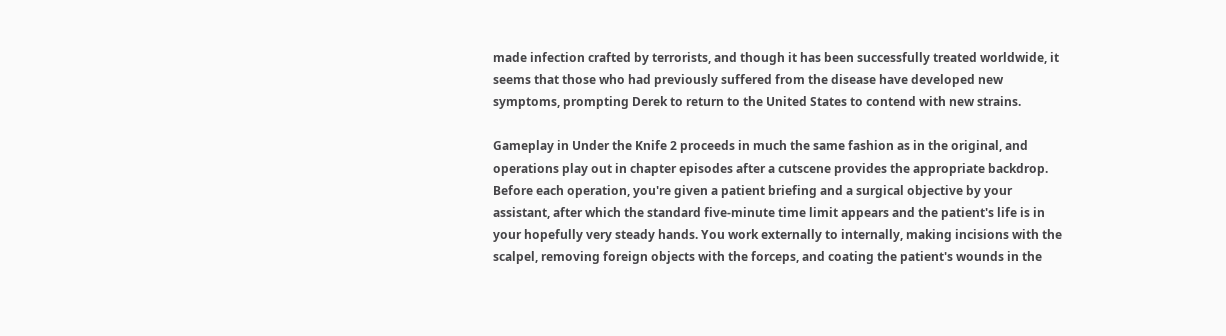made infection crafted by terrorists, and though it has been successfully treated worldwide, it seems that those who had previously suffered from the disease have developed new symptoms, prompting Derek to return to the United States to contend with new strains.

Gameplay in Under the Knife 2 proceeds in much the same fashion as in the original, and operations play out in chapter episodes after a cutscene provides the appropriate backdrop. Before each operation, you're given a patient briefing and a surgical objective by your assistant, after which the standard five-minute time limit appears and the patient's life is in your hopefully very steady hands. You work externally to internally, making incisions with the scalpel, removing foreign objects with the forceps, and coating the patient's wounds in the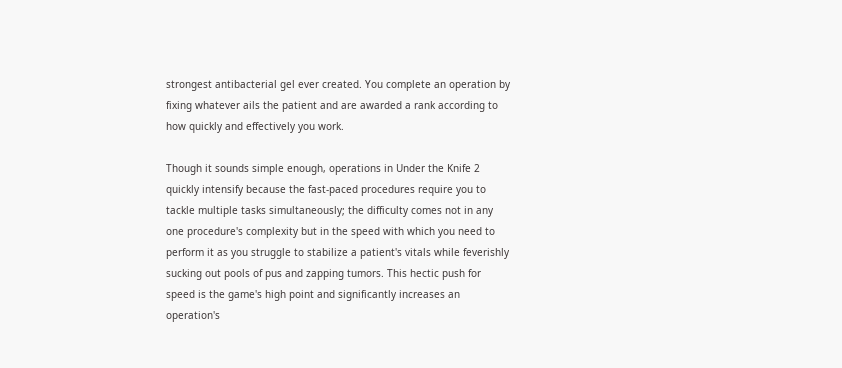strongest antibacterial gel ever created. You complete an operation by fixing whatever ails the patient and are awarded a rank according to how quickly and effectively you work.

Though it sounds simple enough, operations in Under the Knife 2 quickly intensify because the fast-paced procedures require you to tackle multiple tasks simultaneously; the difficulty comes not in any one procedure's complexity but in the speed with which you need to perform it as you struggle to stabilize a patient's vitals while feverishly sucking out pools of pus and zapping tumors. This hectic push for speed is the game's high point and significantly increases an operation's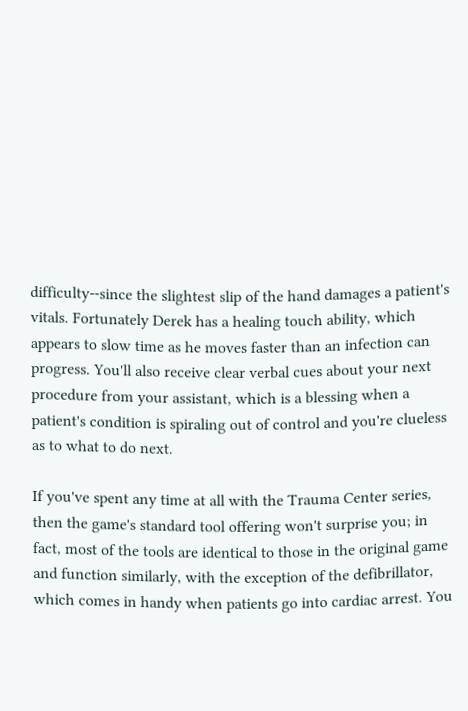difficulty--since the slightest slip of the hand damages a patient's vitals. Fortunately Derek has a healing touch ability, which appears to slow time as he moves faster than an infection can progress. You'll also receive clear verbal cues about your next procedure from your assistant, which is a blessing when a patient's condition is spiraling out of control and you're clueless as to what to do next.

If you've spent any time at all with the Trauma Center series, then the game's standard tool offering won't surprise you; in fact, most of the tools are identical to those in the original game and function similarly, with the exception of the defibrillator, which comes in handy when patients go into cardiac arrest. You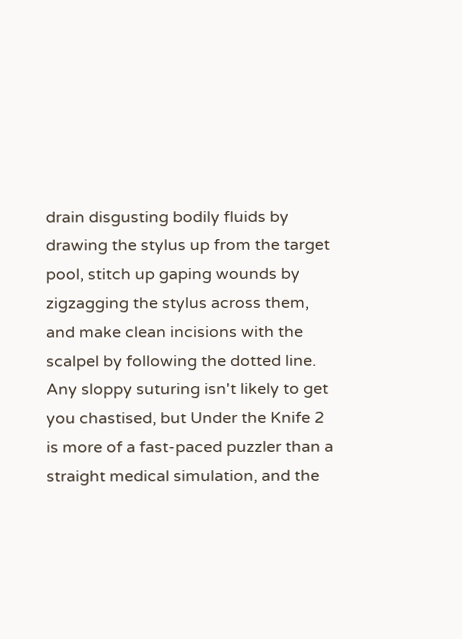drain disgusting bodily fluids by drawing the stylus up from the target pool, stitch up gaping wounds by zigzagging the stylus across them, and make clean incisions with the scalpel by following the dotted line. Any sloppy suturing isn't likely to get you chastised, but Under the Knife 2 is more of a fast-paced puzzler than a straight medical simulation, and the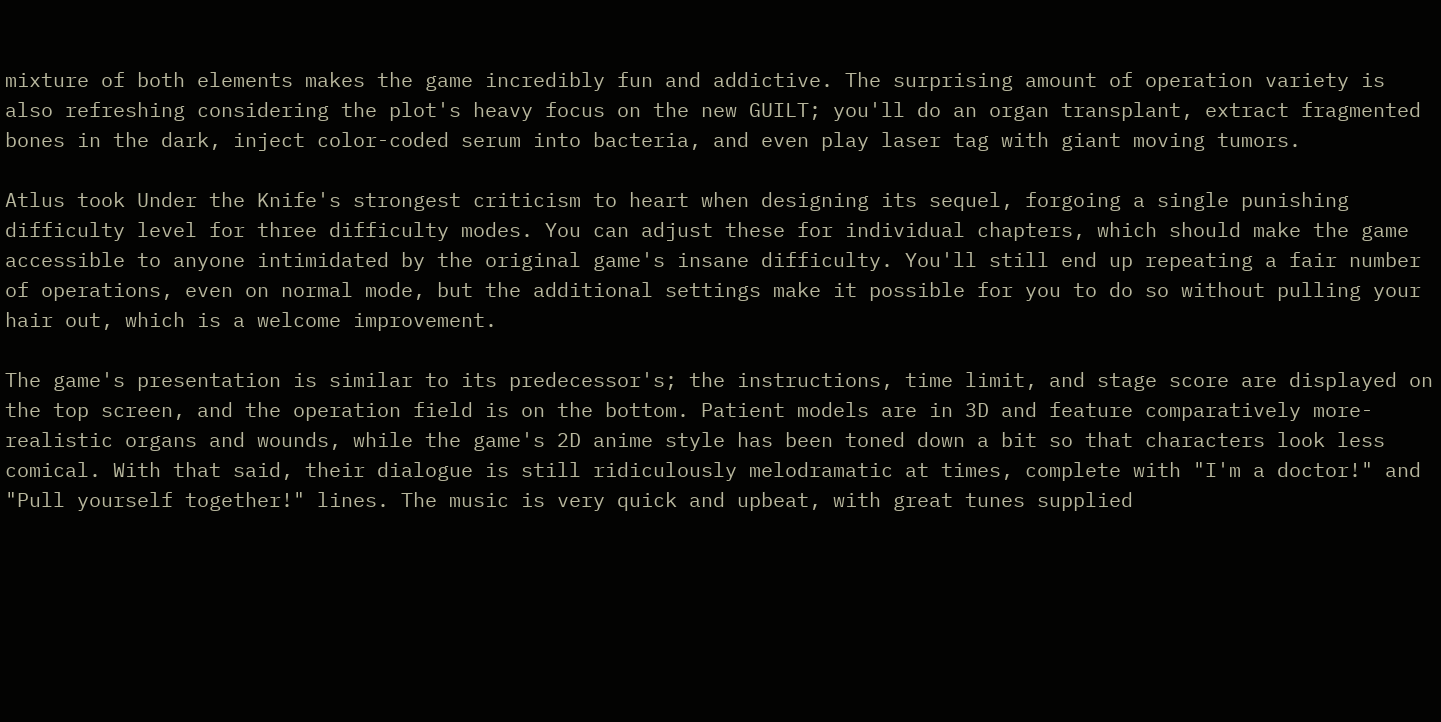mixture of both elements makes the game incredibly fun and addictive. The surprising amount of operation variety is also refreshing considering the plot's heavy focus on the new GUILT; you'll do an organ transplant, extract fragmented bones in the dark, inject color-coded serum into bacteria, and even play laser tag with giant moving tumors.

Atlus took Under the Knife's strongest criticism to heart when designing its sequel, forgoing a single punishing difficulty level for three difficulty modes. You can adjust these for individual chapters, which should make the game accessible to anyone intimidated by the original game's insane difficulty. You'll still end up repeating a fair number of operations, even on normal mode, but the additional settings make it possible for you to do so without pulling your hair out, which is a welcome improvement.

The game's presentation is similar to its predecessor's; the instructions, time limit, and stage score are displayed on the top screen, and the operation field is on the bottom. Patient models are in 3D and feature comparatively more-realistic organs and wounds, while the game's 2D anime style has been toned down a bit so that characters look less comical. With that said, their dialogue is still ridiculously melodramatic at times, complete with "I'm a doctor!" and "Pull yourself together!" lines. The music is very quick and upbeat, with great tunes supplied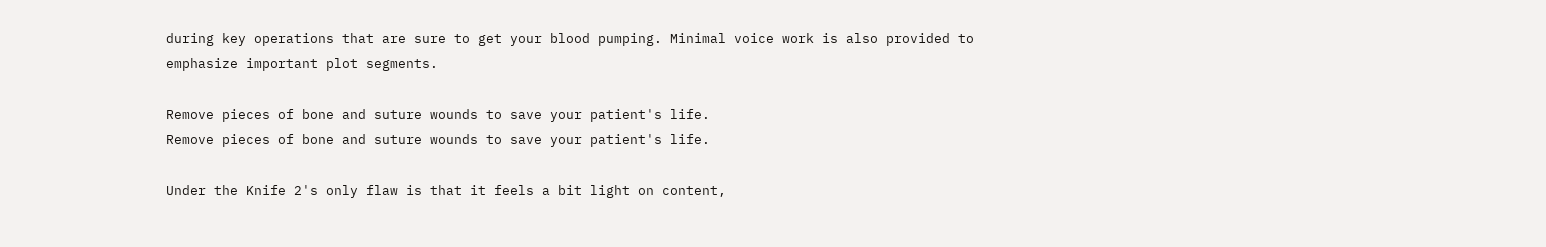during key operations that are sure to get your blood pumping. Minimal voice work is also provided to emphasize important plot segments.

Remove pieces of bone and suture wounds to save your patient's life.
Remove pieces of bone and suture wounds to save your patient's life.

Under the Knife 2's only flaw is that it feels a bit light on content,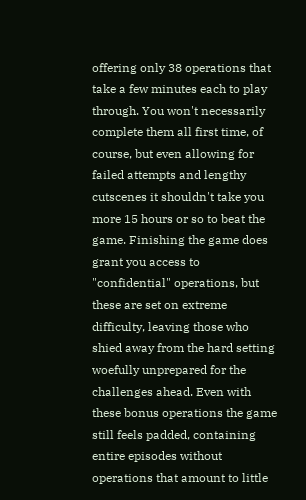offering only 38 operations that take a few minutes each to play through. You won't necessarily complete them all first time, of course, but even allowing for failed attempts and lengthy cutscenes it shouldn't take you more 15 hours or so to beat the game. Finishing the game does grant you access to "confidential" operations, but these are set on extreme difficulty, leaving those who shied away from the hard setting woefully unprepared for the challenges ahead. Even with these bonus operations the game still feels padded, containing entire episodes without operations that amount to little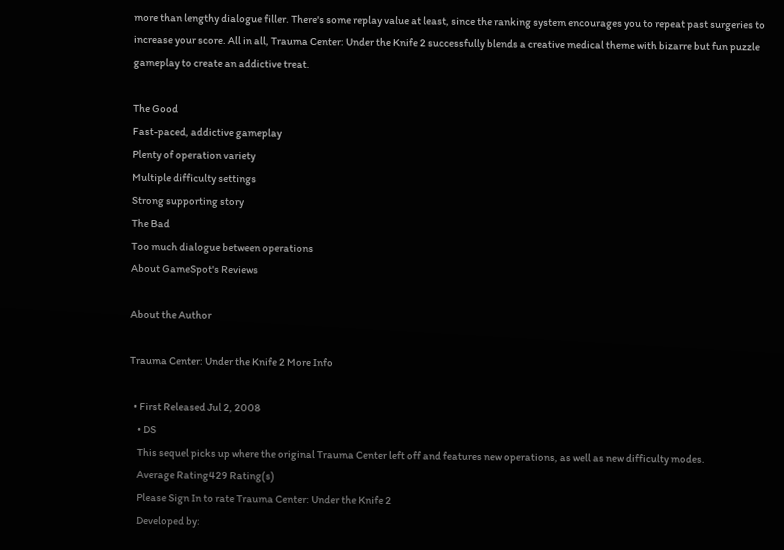more than lengthy dialogue filler. There's some replay value at least, since the ranking system encourages you to repeat past surgeries to increase your score. All in all, Trauma Center: Under the Knife 2 successfully blends a creative medical theme with bizarre but fun puzzle gameplay to create an addictive treat.

The Good
Fast-paced, addictive gameplay
Plenty of operation variety
Multiple difficulty settings
Strong supporting story
The Bad
Too much dialogue between operations
About GameSpot's Reviews

About the Author

Trauma Center: Under the Knife 2 More Info

  • First Released Jul 2, 2008
    • DS
    This sequel picks up where the original Trauma Center left off and features new operations, as well as new difficulty modes.
    Average Rating429 Rating(s)
    Please Sign In to rate Trauma Center: Under the Knife 2
    Developed by: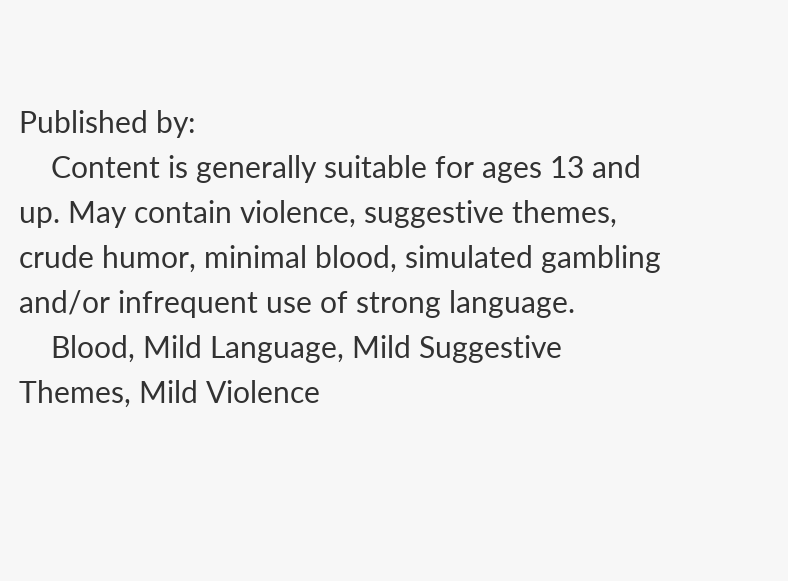Published by:
    Content is generally suitable for ages 13 and up. May contain violence, suggestive themes, crude humor, minimal blood, simulated gambling and/or infrequent use of strong language.
    Blood, Mild Language, Mild Suggestive Themes, Mild Violence